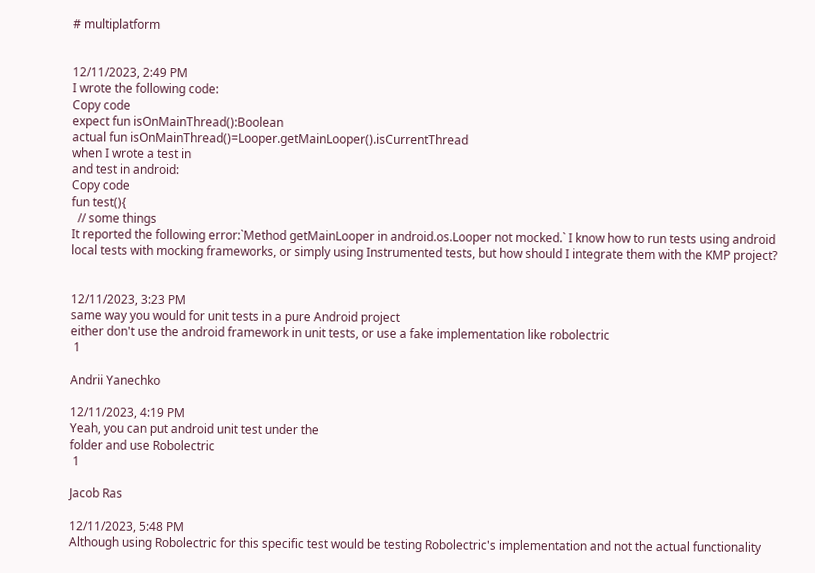# multiplatform


12/11/2023, 2:49 PM
I wrote the following code:
Copy code
expect fun isOnMainThread():Boolean
actual fun isOnMainThread()=Looper.getMainLooper().isCurrentThread
when I wrote a test in
and test in android:
Copy code
fun test(){
  // some things
It reported the following error:`Method getMainLooper in android.os.Looper not mocked.` I know how to run tests using android local tests with mocking frameworks, or simply using Instrumented tests, but how should I integrate them with the KMP project?


12/11/2023, 3:23 PM
same way you would for unit tests in a pure Android project
either don't use the android framework in unit tests, or use a fake implementation like robolectric
 1

Andrii Yanechko

12/11/2023, 4:19 PM
Yeah, you can put android unit test under the
folder and use Robolectric
 1

Jacob Ras

12/11/2023, 5:48 PM
Although using Robolectric for this specific test would be testing Robolectric's implementation and not the actual functionality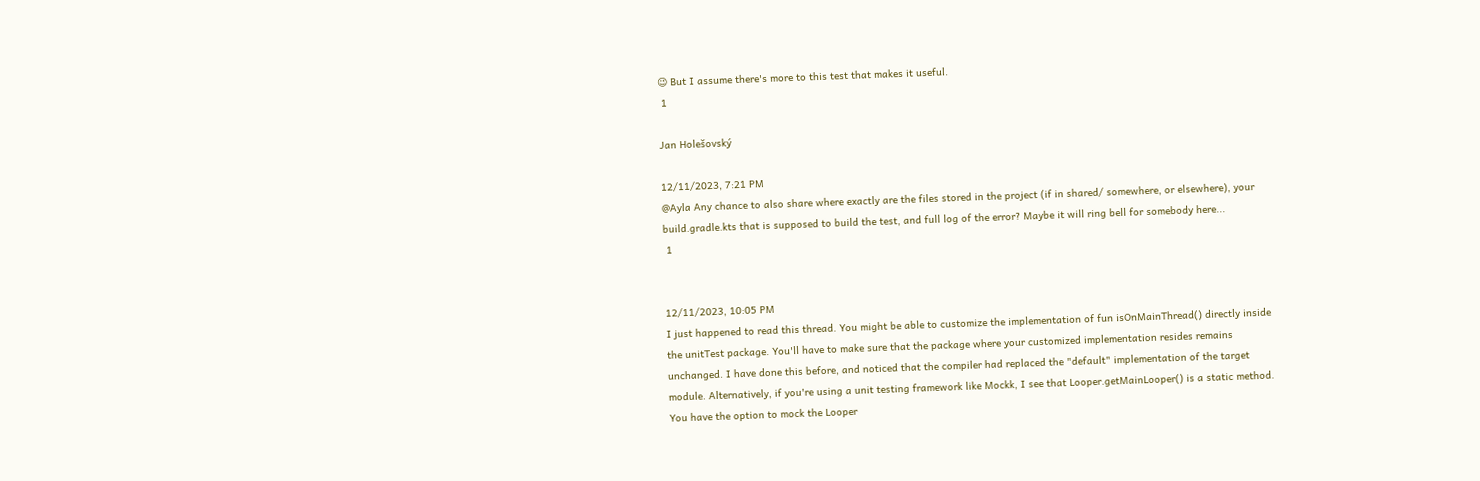😉 But I assume there's more to this test that makes it useful.
 1

Jan Holešovský

12/11/2023, 7:21 PM
@Ayla Any chance to also share where exactly are the files stored in the project (if in shared/ somewhere, or elsewhere), your build.gradle.kts that is supposed to build the test, and full log of the error? Maybe it will ring bell for somebody here...
 1


12/11/2023, 10:05 PM
I just happened to read this thread. You might be able to customize the implementation of fun isOnMainThread() directly inside the unitTest package. You'll have to make sure that the package where your customized implementation resides remains unchanged. I have done this before, and noticed that the compiler had replaced the "default" implementation of the target module. Alternatively, if you're using a unit testing framework like Mockk, I see that Looper.getMainLooper() is a static method. You have the option to mock the Looper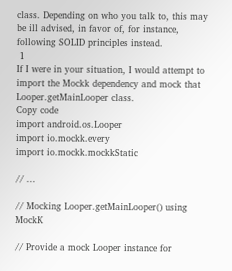class. Depending on who you talk to, this may be ill advised, in favor of, for instance, following SOLID principles instead.
 1
If I were in your situation, I would attempt to import the Mockk dependency and mock that Looper.getMainLooper class.
Copy code
import android.os.Looper
import io.mockk.every
import io.mockk.mockkStatic

// ...

// Mocking Looper.getMainLooper() using MockK

// Provide a mock Looper instance for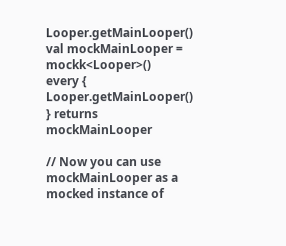Looper.getMainLooper()
val mockMainLooper = mockk<Looper>()
every { Looper.getMainLooper() } returns mockMainLooper

// Now you can use mockMainLooper as a mocked instance of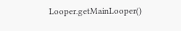Looper.getMainLooper()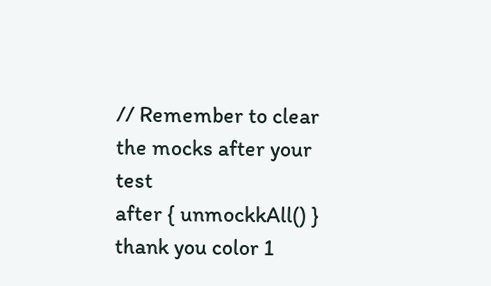// Remember to clear the mocks after your test
after { unmockkAll() }
thank you color 1